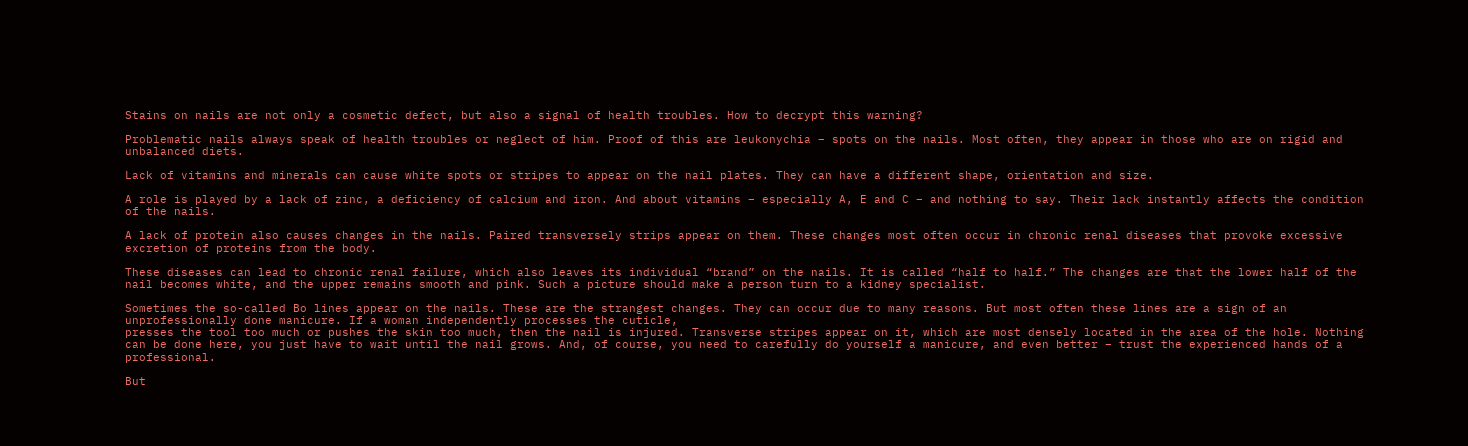Stains on nails are not only a cosmetic defect, but also a signal of health troubles. How to decrypt this warning?

Problematic nails always speak of health troubles or neglect of him. Proof of this are leukonychia – spots on the nails. Most often, they appear in those who are on rigid and unbalanced diets.

Lack of vitamins and minerals can cause white spots or stripes to appear on the nail plates. They can have a different shape, orientation and size.

A role is played by a lack of zinc, a deficiency of calcium and iron. And about vitamins – especially A, E and C – and nothing to say. Their lack instantly affects the condition of the nails.

A lack of protein also causes changes in the nails. Paired transversely strips appear on them. These changes most often occur in chronic renal diseases that provoke excessive excretion of proteins from the body.

These diseases can lead to chronic renal failure, which also leaves its individual “brand” on the nails. It is called “half to half.” The changes are that the lower half of the nail becomes white, and the upper remains smooth and pink. Such a picture should make a person turn to a kidney specialist.

Sometimes the so-called Bo lines appear on the nails. These are the strangest changes. They can occur due to many reasons. But most often these lines are a sign of an unprofessionally done manicure. If a woman independently processes the cuticle,
presses the tool too much or pushes the skin too much, then the nail is injured. Transverse stripes appear on it, which are most densely located in the area of the hole. Nothing can be done here, you just have to wait until the nail grows. And, of course, you need to carefully do yourself a manicure, and even better – trust the experienced hands of a professional.

But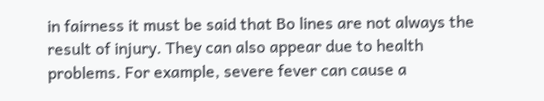in fairness it must be said that Bo lines are not always the result of injury. They can also appear due to health problems. For example, severe fever can cause a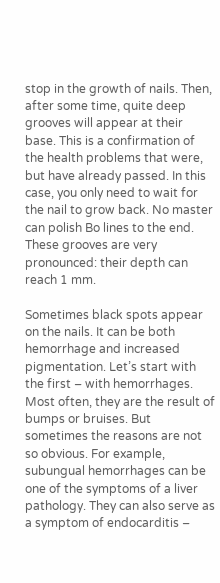stop in the growth of nails. Then, after some time, quite deep grooves will appear at their base. This is a confirmation of the health problems that were, but have already passed. In this case, you only need to wait for the nail to grow back. No master can polish Bo lines to the end.
These grooves are very pronounced: their depth can reach 1 mm.

Sometimes black spots appear on the nails. It can be both hemorrhage and increased pigmentation. Let’s start with the first – with hemorrhages. Most often, they are the result of bumps or bruises. But sometimes the reasons are not so obvious. For example, subungual hemorrhages can be one of the symptoms of a liver pathology. They can also serve as a symptom of endocarditis –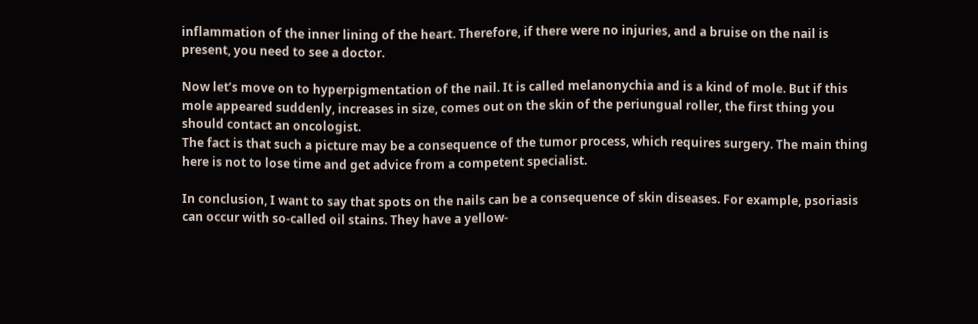inflammation of the inner lining of the heart. Therefore, if there were no injuries, and a bruise on the nail is present, you need to see a doctor.

Now let’s move on to hyperpigmentation of the nail. It is called melanonychia and is a kind of mole. But if this mole appeared suddenly, increases in size, comes out on the skin of the periungual roller, the first thing you should contact an oncologist.
The fact is that such a picture may be a consequence of the tumor process, which requires surgery. The main thing here is not to lose time and get advice from a competent specialist.

In conclusion, I want to say that spots on the nails can be a consequence of skin diseases. For example, psoriasis can occur with so-called oil stains. They have a yellow-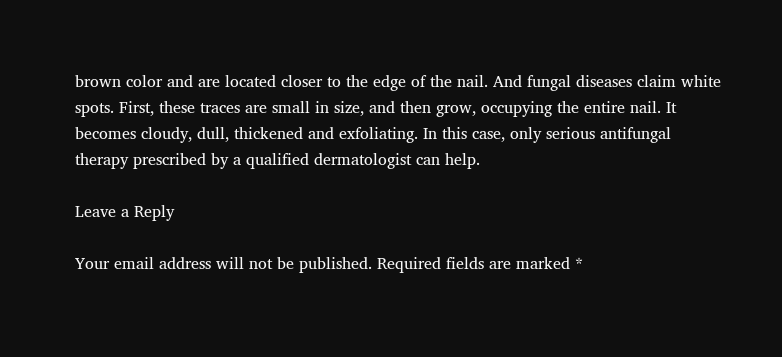brown color and are located closer to the edge of the nail. And fungal diseases claim white spots. First, these traces are small in size, and then grow, occupying the entire nail. It becomes cloudy, dull, thickened and exfoliating. In this case, only serious antifungal therapy prescribed by a qualified dermatologist can help.

Leave a Reply

Your email address will not be published. Required fields are marked *